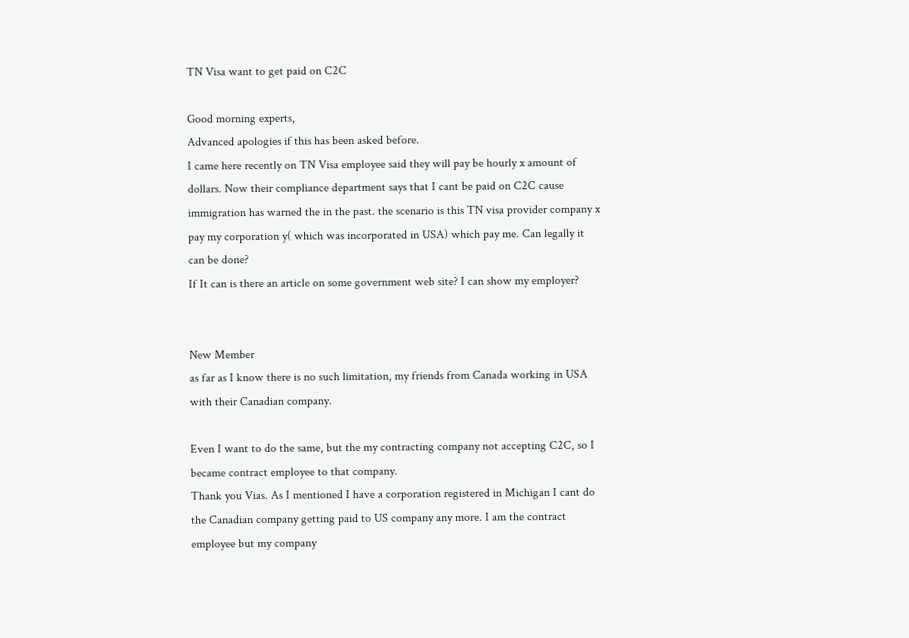TN Visa want to get paid on C2C

Good morning experts,
Advanced apologies if this has been asked before.
I came here recently on TN Visa employee said they will pay be hourly x amount of dollars. Now their compliance department says that I cant be paid on C2C cause immigration has warned the in the past. the scenario is this TN visa provider company x pay my corporation y( which was incorporated in USA) which pay me. Can legally it can be done?
If It can is there an article on some government web site? I can show my employer?


New Member
as far as I know there is no such limitation, my friends from Canada working in USA with their Canadian company.

Even I want to do the same, but the my contracting company not accepting C2C, so I became contract employee to that company.
Thank you Vias. As I mentioned I have a corporation registered in Michigan I cant do the Canadian company getting paid to US company any more. I am the contract employee but my company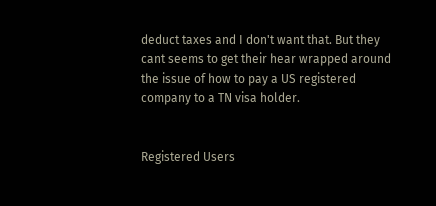deduct taxes and I don't want that. But they cant seems to get their hear wrapped around the issue of how to pay a US registered company to a TN visa holder.


Registered Users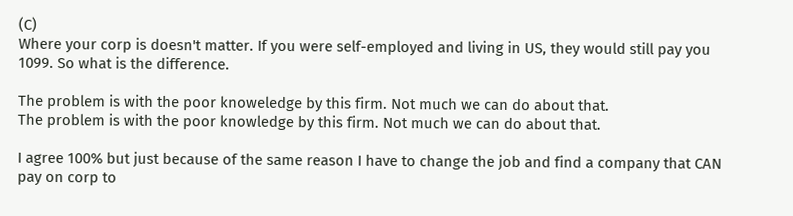(C)
Where your corp is doesn't matter. If you were self-employed and living in US, they would still pay you 1099. So what is the difference.

The problem is with the poor knoweledge by this firm. Not much we can do about that.
The problem is with the poor knowledge by this firm. Not much we can do about that.

I agree 100% but just because of the same reason I have to change the job and find a company that CAN pay on corp to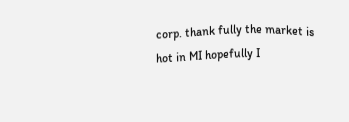corp. thank fully the market is hot in MI hopefully I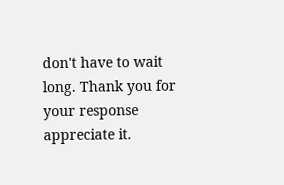don't have to wait long. Thank you for your response appreciate it.